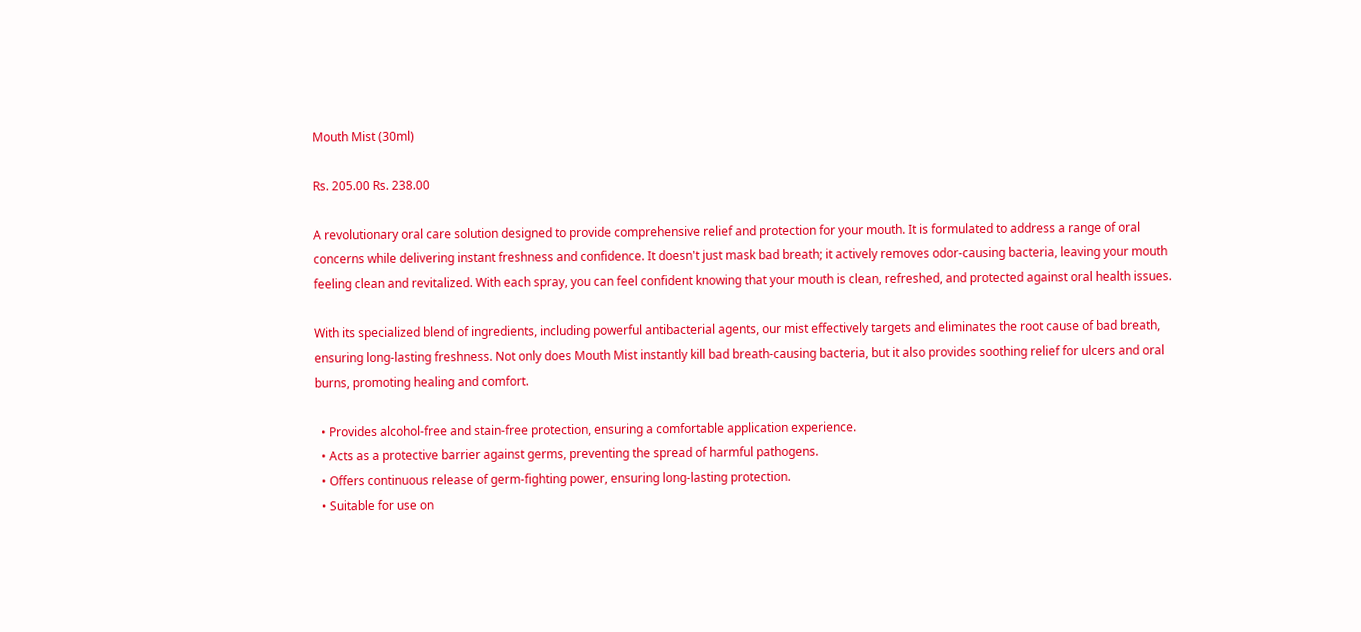Mouth Mist (30ml)

Rs. 205.00 Rs. 238.00

A revolutionary oral care solution designed to provide comprehensive relief and protection for your mouth. It is formulated to address a range of oral concerns while delivering instant freshness and confidence. It doesn't just mask bad breath; it actively removes odor-causing bacteria, leaving your mouth feeling clean and revitalized. With each spray, you can feel confident knowing that your mouth is clean, refreshed, and protected against oral health issues.

With its specialized blend of ingredients, including powerful antibacterial agents, our mist effectively targets and eliminates the root cause of bad breath, ensuring long-lasting freshness. Not only does Mouth Mist instantly kill bad breath-causing bacteria, but it also provides soothing relief for ulcers and oral burns, promoting healing and comfort.

  • Provides alcohol-free and stain-free protection, ensuring a comfortable application experience.
  • Acts as a protective barrier against germs, preventing the spread of harmful pathogens.
  • Offers continuous release of germ-fighting power, ensuring long-lasting protection.
  • Suitable for use on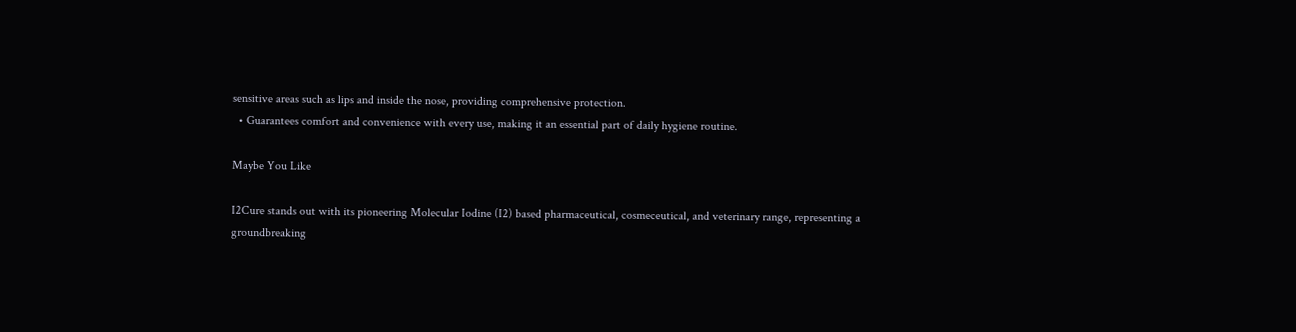sensitive areas such as lips and inside the nose, providing comprehensive protection.
  • Guarantees comfort and convenience with every use, making it an essential part of daily hygiene routine.

Maybe You Like

I2Cure stands out with its pioneering Molecular Iodine (I2) based pharmaceutical, cosmeceutical, and veterinary range, representing a groundbreaking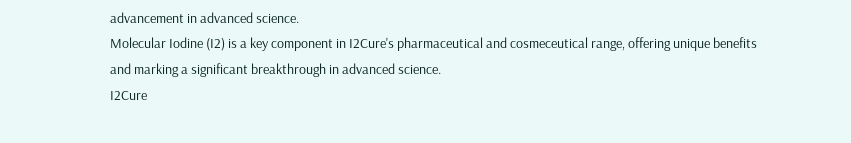advancement in advanced science.
Molecular Iodine (I2) is a key component in I2Cure's pharmaceutical and cosmeceutical range, offering unique benefits and marking a significant breakthrough in advanced science.
I2Cure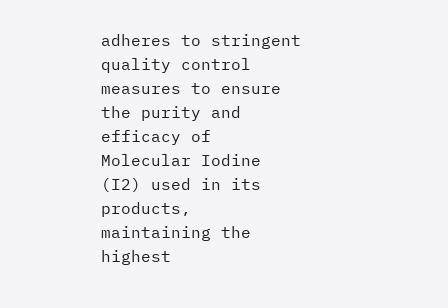adheres to stringent quality control measures to ensure the purity and efficacy of Molecular Iodine (I2) used in its products, maintaining the highest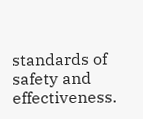standards of safety and effectiveness.